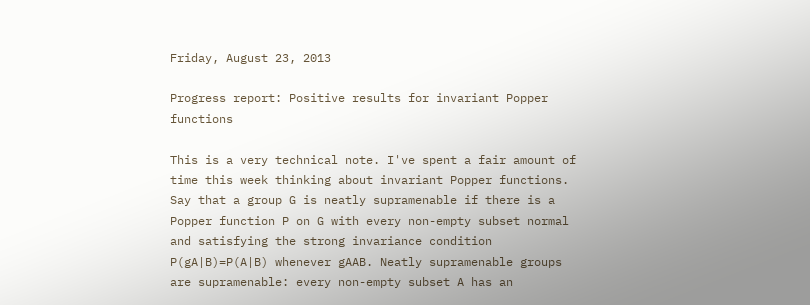Friday, August 23, 2013

Progress report: Positive results for invariant Popper functions

This is a very technical note. I've spent a fair amount of time this week thinking about invariant Popper functions. Say that a group G is neatly supramenable if there is a Popper function P on G with every non-empty subset normal and satisfying the strong invariance condition P(gA|B)=P(A|B) whenever gAAB. Neatly supramenable groups are supramenable: every non-empty subset A has an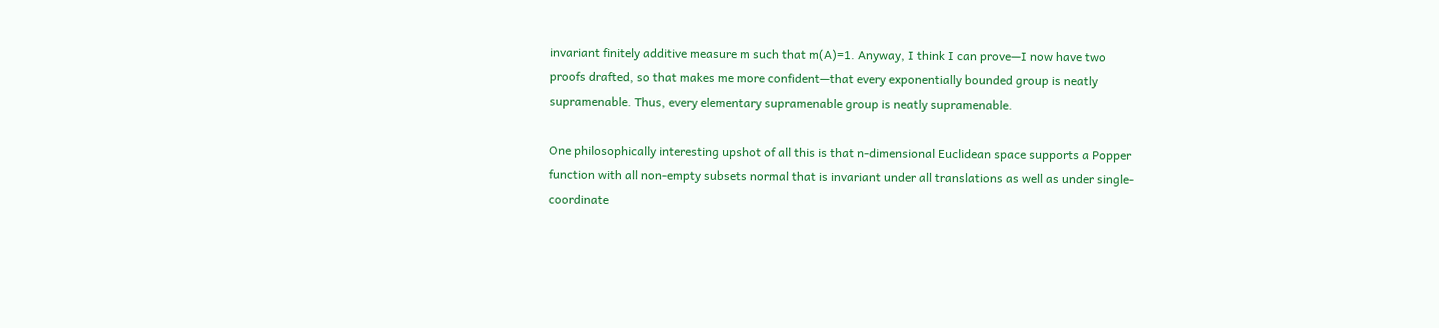invariant finitely additive measure m such that m(A)=1. Anyway, I think I can prove—I now have two proofs drafted, so that makes me more confident—that every exponentially bounded group is neatly supramenable. Thus, every elementary supramenable group is neatly supramenable.

One philosophically interesting upshot of all this is that n-dimensional Euclidean space supports a Popper function with all non-empty subsets normal that is invariant under all translations as well as under single-coordinate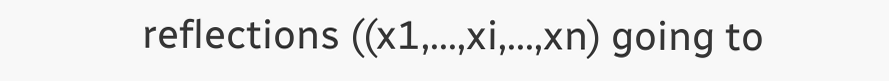reflections ((x1,...,xi,...,xn) going to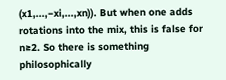(x1,...,−xi,...,xn)). But when one adds rotations into the mix, this is false for n≥2. So there is something philosophically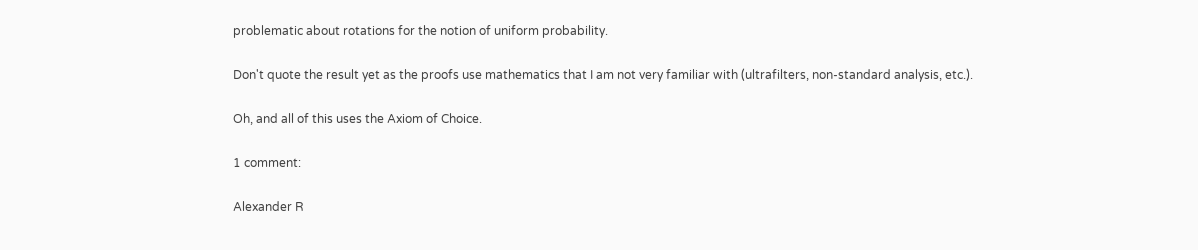problematic about rotations for the notion of uniform probability.

Don't quote the result yet as the proofs use mathematics that I am not very familiar with (ultrafilters, non-standard analysis, etc.).

Oh, and all of this uses the Axiom of Choice.

1 comment:

Alexander R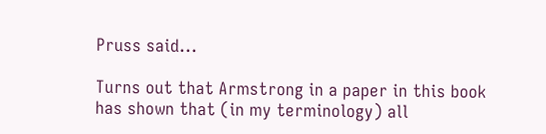Pruss said...

Turns out that Armstrong in a paper in this book has shown that (in my terminology) all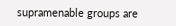supramenable groups are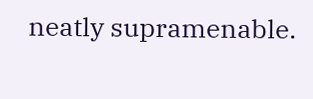neatly supramenable.